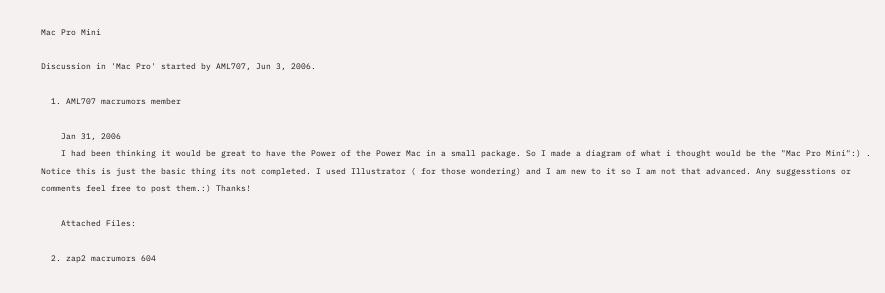Mac Pro Mini

Discussion in 'Mac Pro' started by AML707, Jun 3, 2006.

  1. AML707 macrumors member

    Jan 31, 2006
    I had been thinking it would be great to have the Power of the Power Mac in a small package. So I made a diagram of what i thought would be the "Mac Pro Mini":) . Notice this is just the basic thing its not completed. I used Illustrator ( for those wondering) and I am new to it so I am not that advanced. Any suggesstions or comments feel free to post them.:) Thanks!

    Attached Files:

  2. zap2 macrumors 604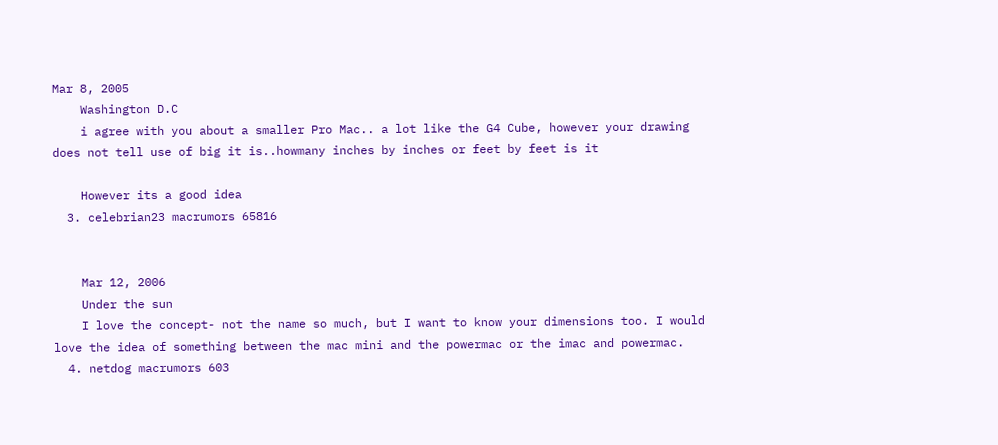Mar 8, 2005
    Washington D.C
    i agree with you about a smaller Pro Mac.. a lot like the G4 Cube, however your drawing does not tell use of big it is..howmany inches by inches or feet by feet is it

    However its a good idea
  3. celebrian23 macrumors 65816


    Mar 12, 2006
    Under the sun
    I love the concept- not the name so much, but I want to know your dimensions too. I would love the idea of something between the mac mini and the powermac or the imac and powermac.
  4. netdog macrumors 603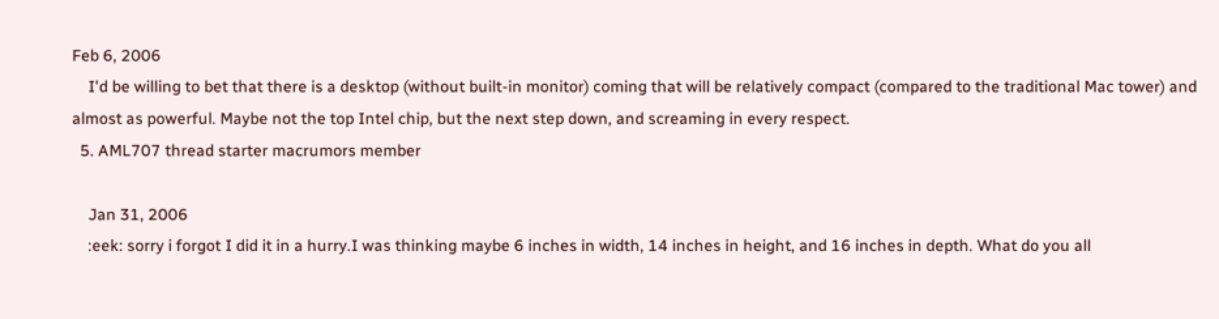Feb 6, 2006
    I'd be willing to bet that there is a desktop (without built-in monitor) coming that will be relatively compact (compared to the traditional Mac tower) and almost as powerful. Maybe not the top Intel chip, but the next step down, and screaming in every respect.
  5. AML707 thread starter macrumors member

    Jan 31, 2006
    :eek: sorry i forgot I did it in a hurry.I was thinking maybe 6 inches in width, 14 inches in height, and 16 inches in depth. What do you all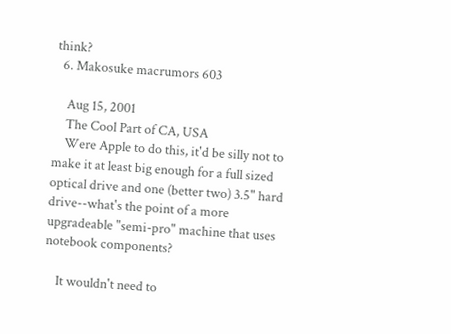think?
  6. Makosuke macrumors 603

    Aug 15, 2001
    The Cool Part of CA, USA
    Were Apple to do this, it'd be silly not to make it at least big enough for a full sized optical drive and one (better two) 3.5" hard drive--what's the point of a more upgradeable "semi-pro" machine that uses notebook components?

    It wouldn't need to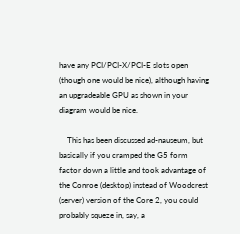have any PCI/PCI-X/PCI-E slots open (though one would be nice), although having an upgradeable GPU as shown in your diagram would be nice.

    This has been discussed ad-nauseum, but basically if you cramped the G5 form factor down a little and took advantage of the Conroe (desktop) instead of Woodcrest (server) version of the Core 2, you could probably squeze in, say, a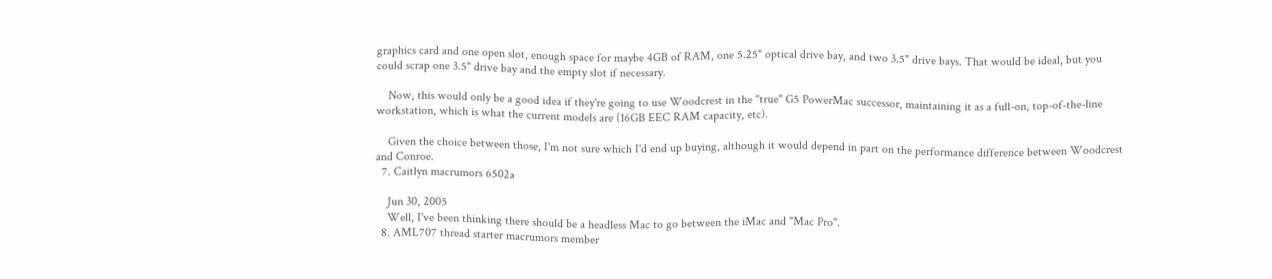graphics card and one open slot, enough space for maybe 4GB of RAM, one 5.25" optical drive bay, and two 3.5" drive bays. That would be ideal, but you could scrap one 3.5" drive bay and the empty slot if necessary.

    Now, this would only be a good idea if they're going to use Woodcrest in the "true" G5 PowerMac successor, maintaining it as a full-on, top-of-the-line workstation, which is what the current models are (16GB EEC RAM capacity, etc).

    Given the choice between those, I'm not sure which I'd end up buying, although it would depend in part on the performance difference between Woodcrest and Conroe.
  7. Caitlyn macrumors 6502a

    Jun 30, 2005
    Well, I've been thinking there should be a headless Mac to go between the iMac and "Mac Pro".
  8. AML707 thread starter macrumors member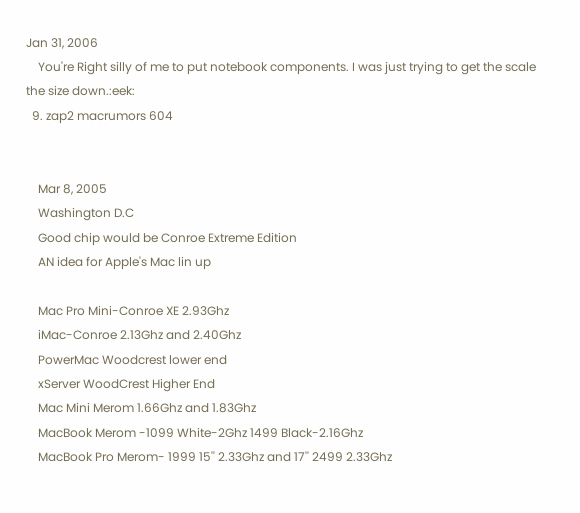Jan 31, 2006
    You're Right silly of me to put notebook components. I was just trying to get the scale the size down.:eek:
  9. zap2 macrumors 604


    Mar 8, 2005
    Washington D.C
    Good chip would be Conroe Extreme Edition
    AN idea for Apple's Mac lin up

    Mac Pro Mini-Conroe XE 2.93Ghz
    iMac-Conroe 2.13Ghz and 2.40Ghz
    PowerMac Woodcrest lower end
    xServer WoodCrest Higher End
    Mac Mini Merom 1.66Ghz and 1.83Ghz
    MacBook Merom -1099 White-2Ghz 1499 Black-2.16Ghz
    MacBook Pro Merom- 1999 15'' 2.33Ghz and 17'' 2499 2.33Ghz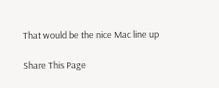That would be the nice Mac line up

Share This Page